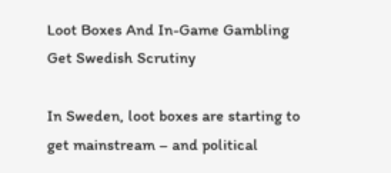Loot Boxes And In-Game Gambling Get Swedish Scrutiny

In Sweden, loot boxes are starting to get mainstream – and political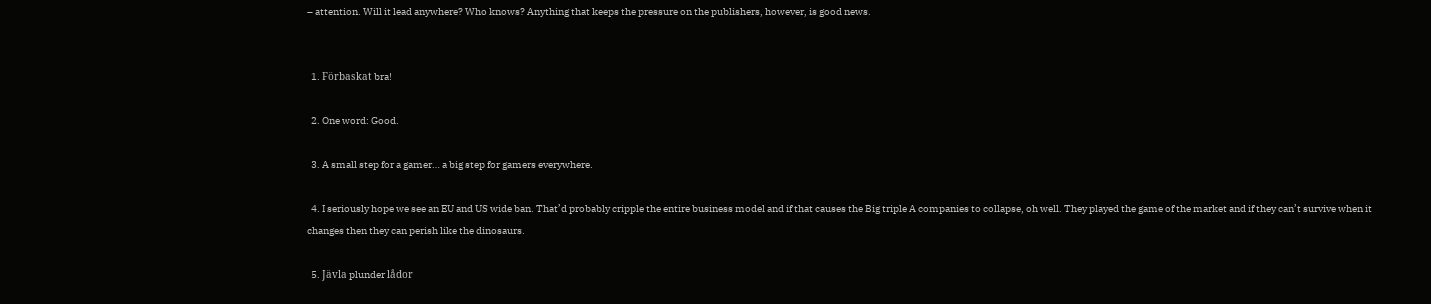– attention. Will it lead anywhere? Who knows? Anything that keeps the pressure on the publishers, however, is good news.


  1. Förbaskat bra!

  2. One word: Good.

  3. A small step for a gamer… a big step for gamers everywhere.

  4. I seriously hope we see an EU and US wide ban. That’d probably cripple the entire business model and if that causes the Big triple A companies to collapse, oh well. They played the game of the market and if they can’t survive when it changes then they can perish like the dinosaurs.

  5. Jävla plunder lådor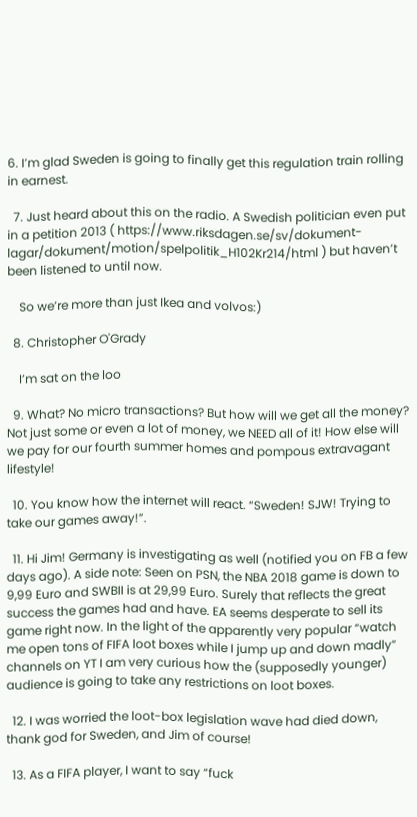6. I’m glad Sweden is going to finally get this regulation train rolling in earnest.

  7. Just heard about this on the radio. A Swedish politician even put in a petition 2013 ( https://www.riksdagen.se/sv/dokument-lagar/dokument/motion/spelpolitik_H102Kr214/html ) but haven’t been listened to until now.

    So we’re more than just Ikea and volvos:)

  8. Christopher O'Grady

    I’m sat on the loo

  9. What? No micro transactions? But how will we get all the money? Not just some or even a lot of money, we NEED all of it! How else will we pay for our fourth summer homes and pompous extravagant lifestyle!

  10. You know how the internet will react. “Sweden! SJW! Trying to take our games away!”.

  11. Hi Jim! Germany is investigating as well (notified you on FB a few days ago). A side note: Seen on PSN, the NBA 2018 game is down to 9,99 Euro and SWBII is at 29,99 Euro. Surely that reflects the great success the games had and have. EA seems desperate to sell its game right now. In the light of the apparently very popular “watch me open tons of FIFA loot boxes while I jump up and down madly” channels on YT I am very curious how the (supposedly younger) audience is going to take any restrictions on loot boxes.

  12. I was worried the loot-box legislation wave had died down, thank god for Sweden, and Jim of course!

  13. As a FIFA player, I want to say “fuck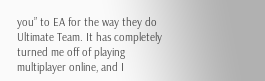you” to EA for the way they do Ultimate Team. It has completely turned me off of playing multiplayer online, and I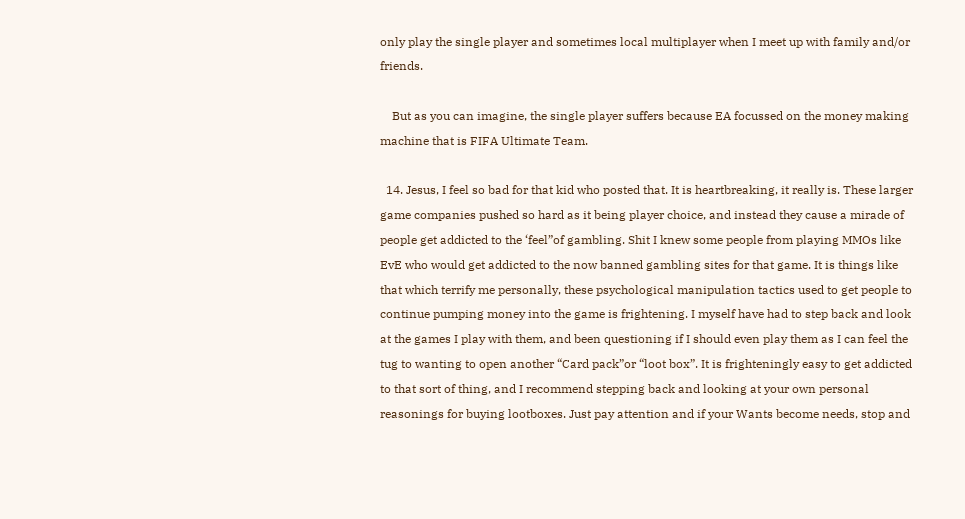only play the single player and sometimes local multiplayer when I meet up with family and/or friends.

    But as you can imagine, the single player suffers because EA focussed on the money making machine that is FIFA Ultimate Team.

  14. Jesus, I feel so bad for that kid who posted that. It is heartbreaking, it really is. These larger game companies pushed so hard as it being player choice, and instead they cause a mirade of people get addicted to the ‘feel”of gambling. Shit I knew some people from playing MMOs like EvE who would get addicted to the now banned gambling sites for that game. It is things like that which terrify me personally, these psychological manipulation tactics used to get people to continue pumping money into the game is frightening. I myself have had to step back and look at the games I play with them, and been questioning if I should even play them as I can feel the tug to wanting to open another “Card pack”or “loot box”. It is frighteningly easy to get addicted to that sort of thing, and I recommend stepping back and looking at your own personal reasonings for buying lootboxes. Just pay attention and if your Wants become needs, stop and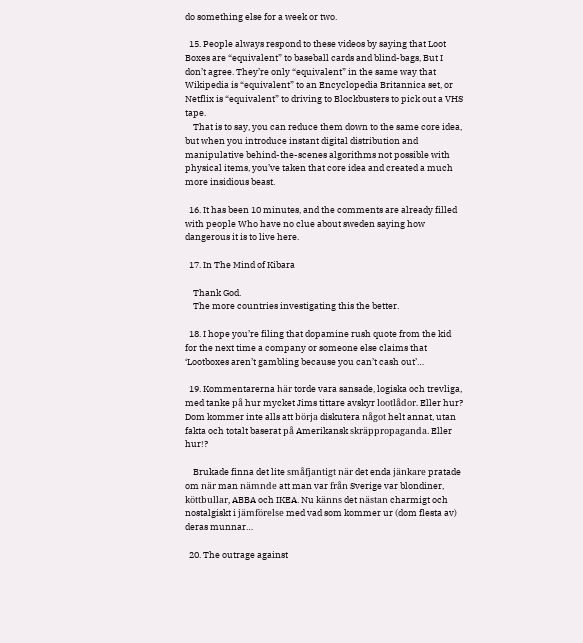do something else for a week or two.

  15. People always respond to these videos by saying that Loot Boxes are “equivalent” to baseball cards and blind-bags, But I don’t agree. They’re only “equivalent” in the same way that Wikipedia is “equivalent” to an Encyclopedia Britannica set, or Netflix is “equivalent” to driving to Blockbusters to pick out a VHS tape.
    That is to say, you can reduce them down to the same core idea, but when you introduce instant digital distribution and manipulative behind-the-scenes algorithms not possible with physical items, you’ve taken that core idea and created a much more insidious beast.

  16. It has been 10 minutes, and the comments are already filled with people Who have no clue about sweden saying how dangerous it is to live here.

  17. In The Mind of Kibara

    Thank God.
    The more countries investigating this the better.

  18. I hope you’re filing that dopamine rush quote from the kid for the next time a company or someone else claims that ‘Lootboxes aren’t gambling because you can’t cash out’…

  19. Kommentarerna här torde vara sansade, logiska och trevliga, med tanke på hur mycket Jims tittare avskyr lootlådor. Eller hur? Dom kommer inte alls att börja diskutera något helt annat, utan fakta och totalt baserat på Amerikansk skräppropaganda. Eller hur!?

    Brukade finna det lite småfjantigt när det enda jänkare pratade om när man nämnde att man var från Sverige var blondiner, köttbullar, ABBA och IKEA. Nu känns det nästan charmigt och nostalgiskt i jämförelse med vad som kommer ur (dom flesta av) deras munnar…

  20. The outrage against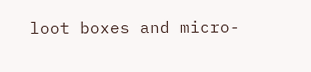loot boxes and micro-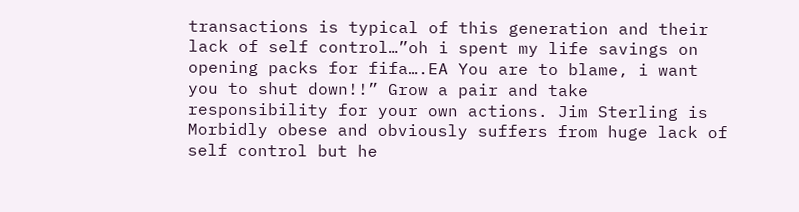transactions is typical of this generation and their lack of self control…”oh i spent my life savings on opening packs for fifa….EA You are to blame, i want you to shut down!!” Grow a pair and take responsibility for your own actions. Jim Sterling is Morbidly obese and obviously suffers from huge lack of self control but he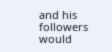and his followers would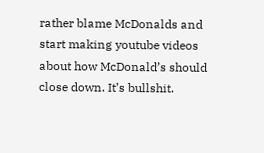rather blame McDonalds and start making youtube videos about how McDonald’s should close down. It’s bullshit.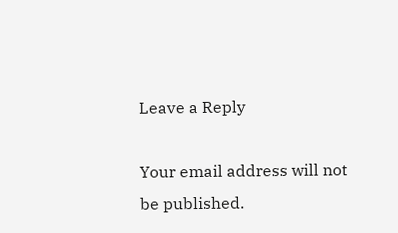Leave a Reply

Your email address will not be published.